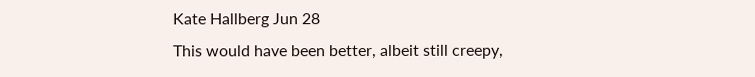Kate Hallberg Jun 28
This would have been better, albeit still creepy,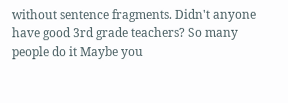without sentence fragments. Didn't anyone have good 3rd grade teachers? So many people do it Maybe you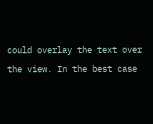could overlay the text over the view. In the best case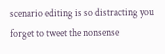scenario editing is so distracting you forget to tweet the nonsense